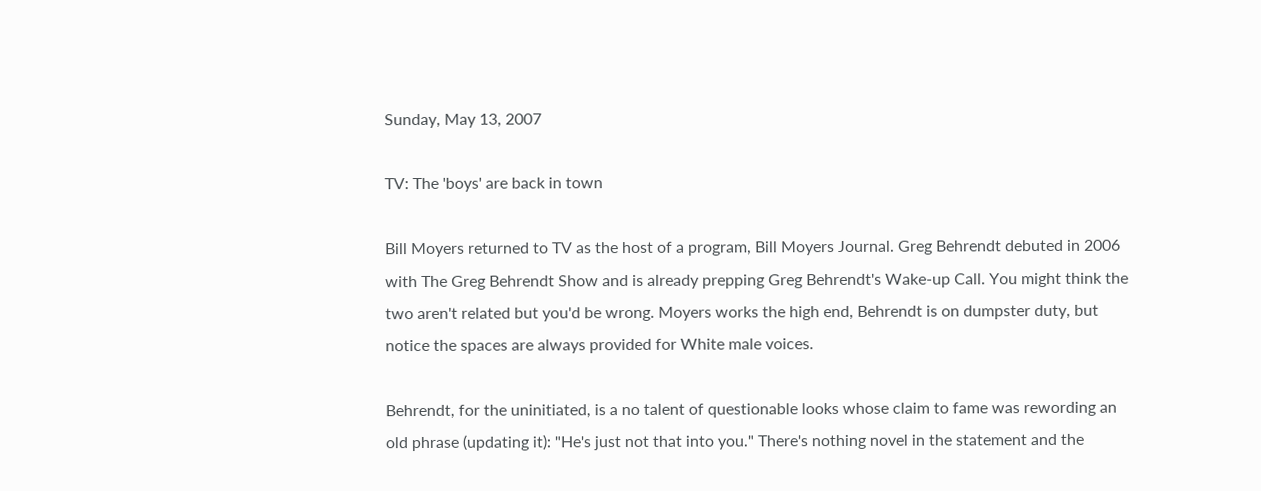Sunday, May 13, 2007

TV: The 'boys' are back in town

Bill Moyers returned to TV as the host of a program, Bill Moyers Journal. Greg Behrendt debuted in 2006 with The Greg Behrendt Show and is already prepping Greg Behrendt's Wake-up Call. You might think the two aren't related but you'd be wrong. Moyers works the high end, Behrendt is on dumpster duty, but notice the spaces are always provided for White male voices.

Behrendt, for the uninitiated, is a no talent of questionable looks whose claim to fame was rewording an old phrase (updating it): "He's just not that into you." There's nothing novel in the statement and the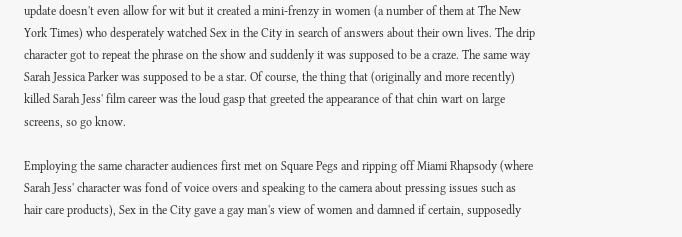update doesn't even allow for wit but it created a mini-frenzy in women (a number of them at The New York Times) who desperately watched Sex in the City in search of answers about their own lives. The drip character got to repeat the phrase on the show and suddenly it was supposed to be a craze. The same way Sarah Jessica Parker was supposed to be a star. Of course, the thing that (originally and more recently) killed Sarah Jess' film career was the loud gasp that greeted the appearance of that chin wart on large screens, so go know.

Employing the same character audiences first met on Square Pegs and ripping off Miami Rhapsody (where Sarah Jess' character was fond of voice overs and speaking to the camera about pressing issues such as hair care products), Sex in the City gave a gay man's view of women and damned if certain, supposedly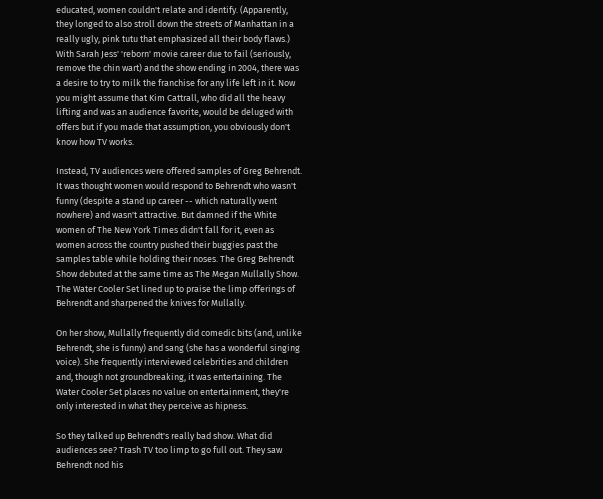educated, women couldn't relate and identify. (Apparently, they longed to also stroll down the streets of Manhattan in a really ugly, pink tutu that emphasized all their body flaws.) With Sarah Jess' 'reborn' movie career due to fail (seriously, remove the chin wart) and the show ending in 2004, there was a desire to try to milk the franchise for any life left in it. Now you might assume that Kim Cattrall, who did all the heavy lifting and was an audience favorite, would be deluged with offers but if you made that assumption, you obviously don't know how TV works.

Instead, TV audiences were offered samples of Greg Behrendt. It was thought women would respond to Behrendt who wasn't funny (despite a stand up career -- which naturally went nowhere) and wasn't attractive. But damned if the White women of The New York Times didn't fall for it, even as women across the country pushed their buggies past the samples table while holding their noses. The Greg Behrendt Show debuted at the same time as The Megan Mullally Show. The Water Cooler Set lined up to praise the limp offerings of Behrendt and sharpened the knives for Mullally.

On her show, Mullally frequently did comedic bits (and, unlike Behrendt, she is funny) and sang (she has a wonderful singing voice). She frequently interviewed celebrities and children and, though not groundbreaking, it was entertaining. The Water Cooler Set places no value on entertainment, they're only interested in what they perceive as hipness.

So they talked up Behrendt's really bad show. What did audiences see? Trash TV too limp to go full out. They saw Behrendt nod his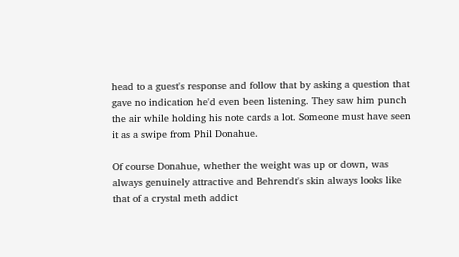head to a guest's response and follow that by asking a question that gave no indication he'd even been listening. They saw him punch the air while holding his note cards a lot. Someone must have seen it as a swipe from Phil Donahue.

Of course Donahue, whether the weight was up or down, was always genuinely attractive and Behrendt's skin always looks like that of a crystal meth addict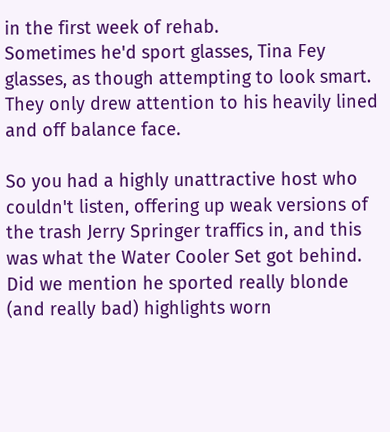in the first week of rehab.
Sometimes he'd sport glasses, Tina Fey glasses, as though attempting to look smart. They only drew attention to his heavily lined and off balance face.

So you had a highly unattractive host who couldn't listen, offering up weak versions of the trash Jerry Springer traffics in, and this was what the Water Cooler Set got behind. Did we mention he sported really blonde (and really bad) highlights worn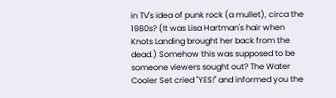in TV's idea of punk rock (a mullet), circa the 1980s? (It was Lisa Hartman's hair when Knots Landing brought her back from the dead.) Somehow this was supposed to be someone viewers sought out? The Water Cooler Set cried "YES!" and informed you the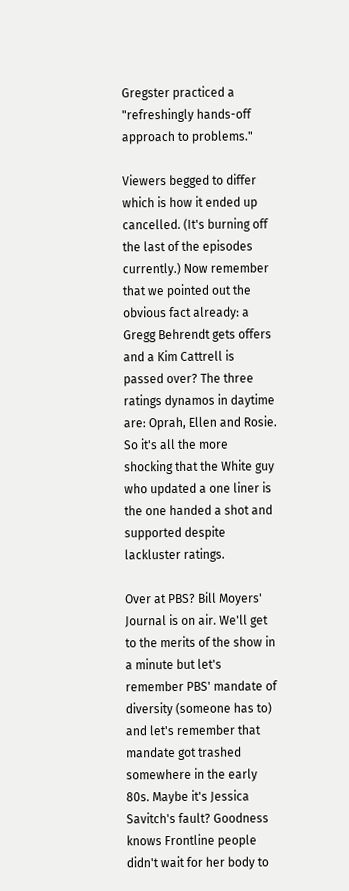Gregster practiced a "refreshingly hands-off approach to problems."

Viewers begged to differ which is how it ended up cancelled. (It's burning off the last of the episodes currently.) Now remember that we pointed out the obvious fact already: a Gregg Behrendt gets offers and a Kim Cattrell is passed over? The three ratings dynamos in daytime are: Oprah, Ellen and Rosie. So it's all the more shocking that the White guy who updated a one liner is the one handed a shot and supported despite lackluster ratings.

Over at PBS? Bill Moyers' Journal is on air. We'll get to the merits of the show in a minute but let's remember PBS' mandate of diversity (someone has to) and let's remember that mandate got trashed somewhere in the early 80s. Maybe it's Jessica Savitch's fault? Goodness knows Frontline people didn't wait for her body to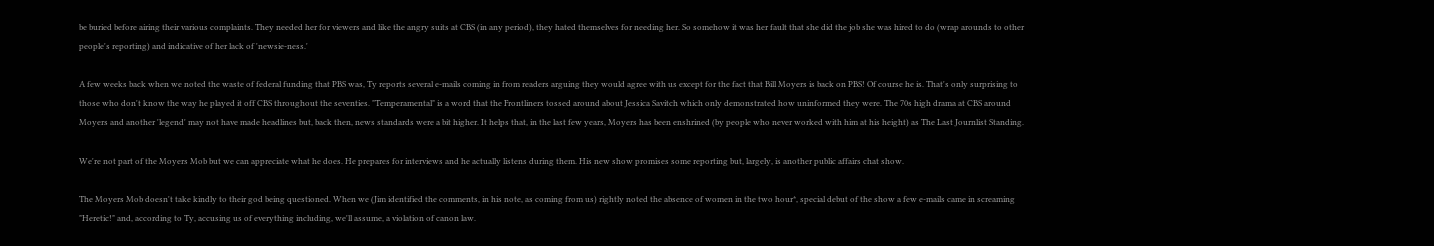be buried before airing their various complaints. They needed her for viewers and like the angry suits at CBS (in any period), they hated themselves for needing her. So somehow it was her fault that she did the job she was hired to do (wrap arounds to other people's reporting) and indicative of her lack of 'newsie-ness.'

A few weeks back when we noted the waste of federal funding that PBS was, Ty reports several e-mails coming in from readers arguing they would agree with us except for the fact that Bill Moyers is back on PBS! Of course he is. That's only surprising to those who don't know the way he played it off CBS throughout the seventies. "Temperamental" is a word that the Frontliners tossed around about Jessica Savitch which only demonstrated how uninformed they were. The 70s high drama at CBS around Moyers and another 'legend' may not have made headlines but, back then, news standards were a bit higher. It helps that, in the last few years, Moyers has been enshrined (by people who never worked with him at his height) as The Last Journlist Standing.

We're not part of the Moyers Mob but we can appreciate what he does. He prepares for interviews and he actually listens during them. His new show promises some reporting but, largely, is another public affairs chat show.

The Moyers Mob doesn't take kindly to their god being questioned. When we (Jim identified the comments, in his note, as coming from us) rightly noted the absence of women in the two hour*, special debut of the show a few e-mails came in screaming "Heretic!" and, according to Ty, accusing us of everything including, we'll assume, a violation of canon law.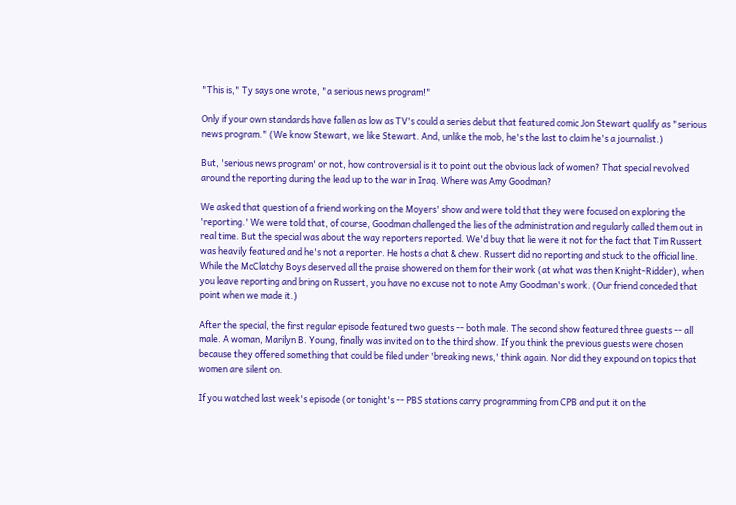"This is," Ty says one wrote, "a serious news program!"

Only if your own standards have fallen as low as TV's could a series debut that featured comic Jon Stewart qualify as "serious news program." (We know Stewart, we like Stewart. And, unlike the mob, he's the last to claim he's a journalist.)

But, 'serious news program' or not, how controversial is it to point out the obvious lack of women? That special revolved around the reporting during the lead up to the war in Iraq. Where was Amy Goodman?

We asked that question of a friend working on the Moyers' show and were told that they were focused on exploring the 'reporting.' We were told that, of course, Goodman challenged the lies of the administration and regularly called them out in real time. But the special was about the way reporters reported. We'd buy that lie were it not for the fact that Tim Russert was heavily featured and he's not a reporter. He hosts a chat & chew. Russert did no reporting and stuck to the official line. While the McClatchy Boys deserved all the praise showered on them for their work (at what was then Knight-Ridder), when you leave reporting and bring on Russert, you have no excuse not to note Amy Goodman's work. (Our friend conceded that point when we made it.)

After the special, the first regular episode featured two guests -- both male. The second show featured three guests -- all male. A woman, Marilyn B. Young, finally was invited on to the third show. If you think the previous guests were chosen because they offered something that could be filed under 'breaking news,' think again. Nor did they expound on topics that women are silent on.

If you watched last week's episode (or tonight's -- PBS stations carry programming from CPB and put it on the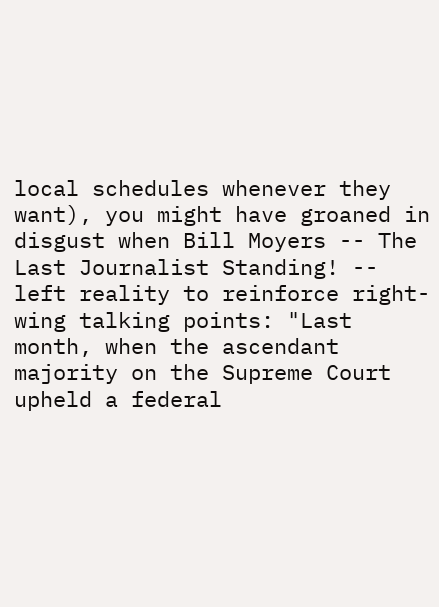local schedules whenever they want), you might have groaned in disgust when Bill Moyers -- The Last Journalist Standing! -- left reality to reinforce right-wing talking points: "Last month, when the ascendant majority on the Supreme Court upheld a federal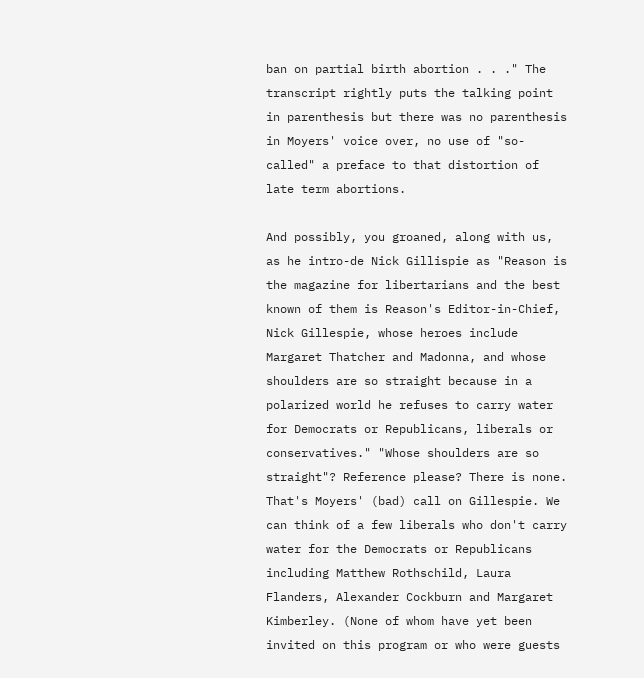ban on partial birth abortion . . ." The transcript rightly puts the talking point in parenthesis but there was no parenthesis in Moyers' voice over, no use of "so-called" a preface to that distortion of late term abortions.

And possibly, you groaned, along with us, as he intro-de Nick Gillispie as "Reason is the magazine for libertarians and the best known of them is Reason's Editor-in-Chief, Nick Gillespie, whose heroes include Margaret Thatcher and Madonna, and whose shoulders are so straight because in a polarized world he refuses to carry water for Democrats or Republicans, liberals or conservatives." "Whose shoulders are so straight"? Reference please? There is none. That's Moyers' (bad) call on Gillespie. We can think of a few liberals who don't carry water for the Democrats or Republicans including Matthew Rothschild, Laura Flanders, Alexander Cockburn and Margaret Kimberley. (None of whom have yet been invited on this program or who were guests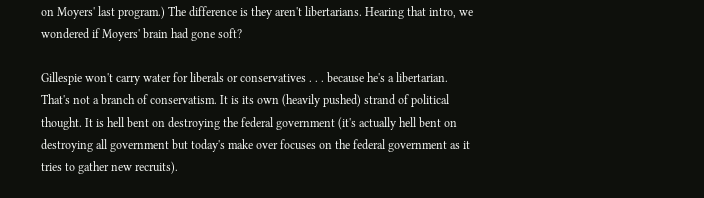on Moyers' last program.) The difference is they aren't libertarians. Hearing that intro, we wondered if Moyers' brain had gone soft?

Gillespie won't carry water for liberals or conservatives . . . because he's a libertarian. That's not a branch of conservatism. It is its own (heavily pushed) strand of political thought. It is hell bent on destroying the federal government (it's actually hell bent on destroying all government but today's make over focuses on the federal government as it tries to gather new recruits).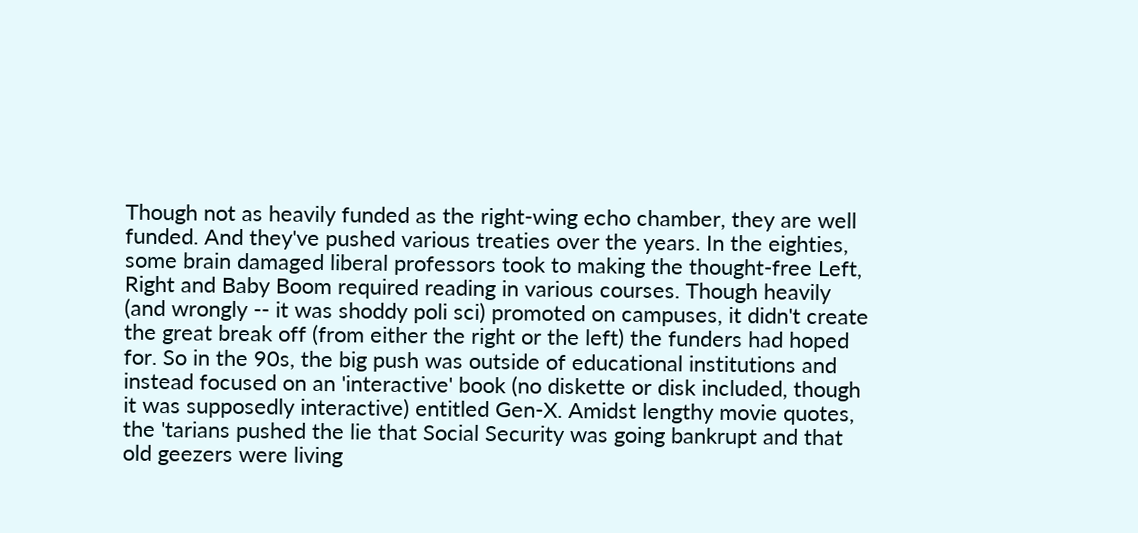Though not as heavily funded as the right-wing echo chamber, they are well funded. And they've pushed various treaties over the years. In the eighties, some brain damaged liberal professors took to making the thought-free Left, Right and Baby Boom required reading in various courses. Though heavily (and wrongly -- it was shoddy poli sci) promoted on campuses, it didn't create the great break off (from either the right or the left) the funders had hoped for. So in the 90s, the big push was outside of educational institutions and instead focused on an 'interactive' book (no diskette or disk included, though it was supposedly interactive) entitled Gen-X. Amidst lengthy movie quotes, the 'tarians pushed the lie that Social Security was going bankrupt and that old geezers were living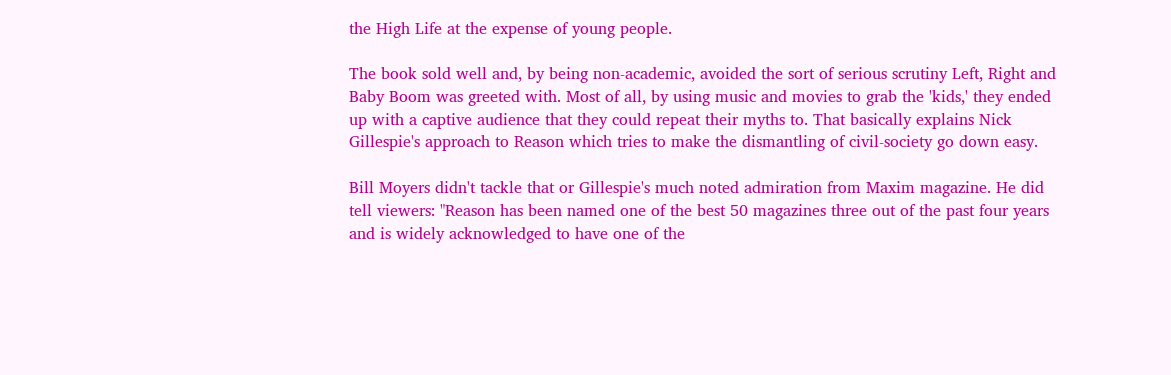the High Life at the expense of young people.

The book sold well and, by being non-academic, avoided the sort of serious scrutiny Left, Right and Baby Boom was greeted with. Most of all, by using music and movies to grab the 'kids,' they ended up with a captive audience that they could repeat their myths to. That basically explains Nick Gillespie's approach to Reason which tries to make the dismantling of civil-society go down easy.

Bill Moyers didn't tackle that or Gillespie's much noted admiration from Maxim magazine. He did tell viewers: "Reason has been named one of the best 50 magazines three out of the past four years and is widely acknowledged to have one of the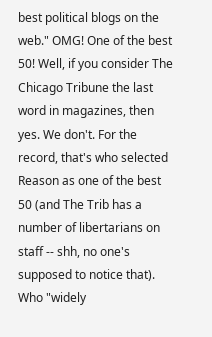best political blogs on the web." OMG! One of the best 50! Well, if you consider The Chicago Tribune the last word in magazines, then yes. We don't. For the record, that's who selected Reason as one of the best 50 (and The Trib has a number of libertarians on staff -- shh, no one's supposed to notice that). Who "widely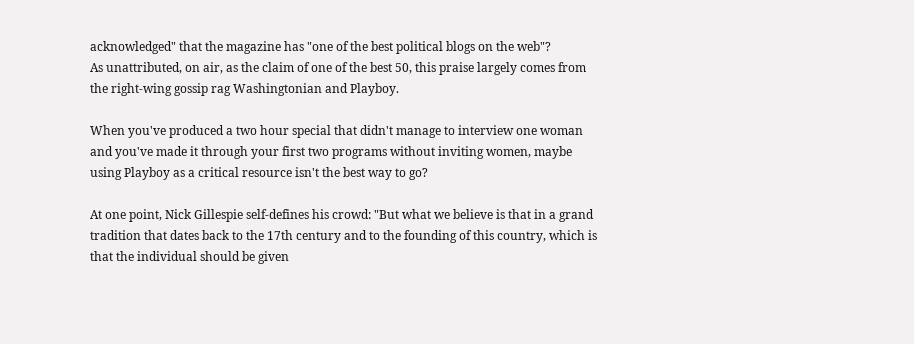acknowledged" that the magazine has "one of the best political blogs on the web"?
As unattributed, on air, as the claim of one of the best 50, this praise largely comes from the right-wing gossip rag Washingtonian and Playboy.

When you've produced a two hour special that didn't manage to interview one woman and you've made it through your first two programs without inviting women, maybe using Playboy as a critical resource isn't the best way to go?

At one point, Nick Gillespie self-defines his crowd: "But what we believe is that in a grand tradition that dates back to the 17th century and to the founding of this country, which is that the individual should be given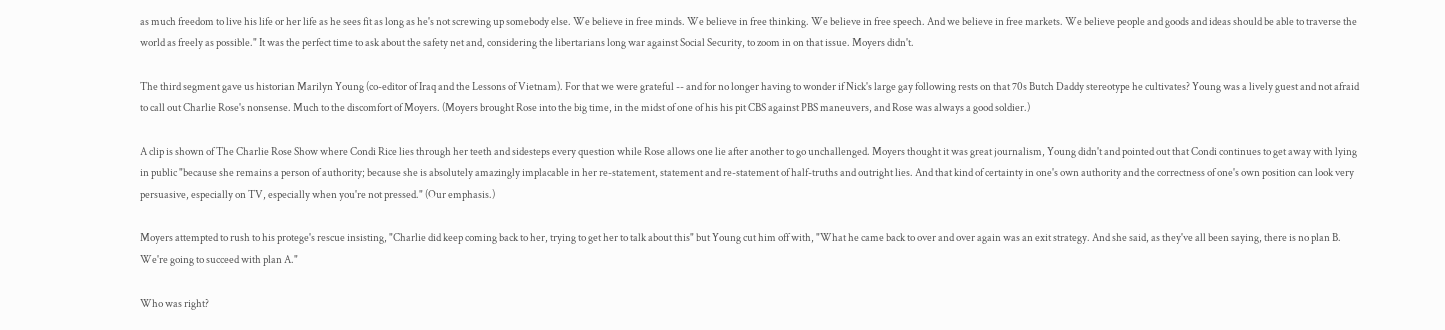as much freedom to live his life or her life as he sees fit as long as he's not screwing up somebody else. We believe in free minds. We believe in free thinking. We believe in free speech. And we believe in free markets. We believe people and goods and ideas should be able to traverse the world as freely as possible." It was the perfect time to ask about the safety net and, considering the libertarians long war against Social Security, to zoom in on that issue. Moyers didn't.

The third segment gave us historian Marilyn Young (co-editor of Iraq and the Lessons of Vietnam). For that we were grateful -- and for no longer having to wonder if Nick's large gay following rests on that 70s Butch Daddy stereotype he cultivates? Young was a lively guest and not afraid to call out Charlie Rose's nonsense. Much to the discomfort of Moyers. (Moyers brought Rose into the big time, in the midst of one of his his pit CBS against PBS maneuvers, and Rose was always a good soldier.)

A clip is shown of The Charlie Rose Show where Condi Rice lies through her teeth and sidesteps every question while Rose allows one lie after another to go unchallenged. Moyers thought it was great journalism, Young didn't and pointed out that Condi continues to get away with lying in public "because she remains a person of authority; because she is absolutely amazingly implacable in her re-statement, statement and re-statement of half-truths and outright lies. And that kind of certainty in one's own authority and the correctness of one's own position can look very persuasive, especially on TV, especially when you're not pressed." (Our emphasis.)

Moyers attempted to rush to his protege's rescue insisting, "Charlie did keep coming back to her, trying to get her to talk about this" but Young cut him off with, "What he came back to over and over again was an exit strategy. And she said, as they've all been saying, there is no plan B. We're going to succeed with plan A."

Who was right?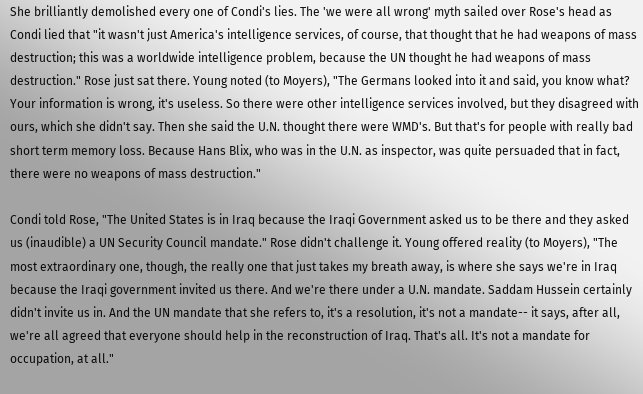She brilliantly demolished every one of Condi's lies. The 'we were all wrong' myth sailed over Rose's head as Condi lied that "it wasn't just America's intelligence services, of course, that thought that he had weapons of mass destruction; this was a worldwide intelligence problem, because the UN thought he had weapons of mass destruction." Rose just sat there. Young noted (to Moyers), "The Germans looked into it and said, you know what? Your information is wrong, it's useless. So there were other intelligence services involved, but they disagreed with ours, which she didn't say. Then she said the U.N. thought there were WMD's. But that's for people with really bad short term memory loss. Because Hans Blix, who was in the U.N. as inspector, was quite persuaded that in fact, there were no weapons of mass destruction."

Condi told Rose, "The United States is in Iraq because the Iraqi Government asked us to be there and they asked us (inaudible) a UN Security Council mandate." Rose didn't challenge it. Young offered reality (to Moyers), "The most extraordinary one, though, the really one that just takes my breath away, is where she says we're in Iraq because the Iraqi government invited us there. And we're there under a U.N. mandate. Saddam Hussein certainly didn't invite us in. And the UN mandate that she refers to, it's a resolution, it's not a mandate-- it says, after all, we're all agreed that everyone should help in the reconstruction of Iraq. That's all. It's not a mandate for occupation, at all."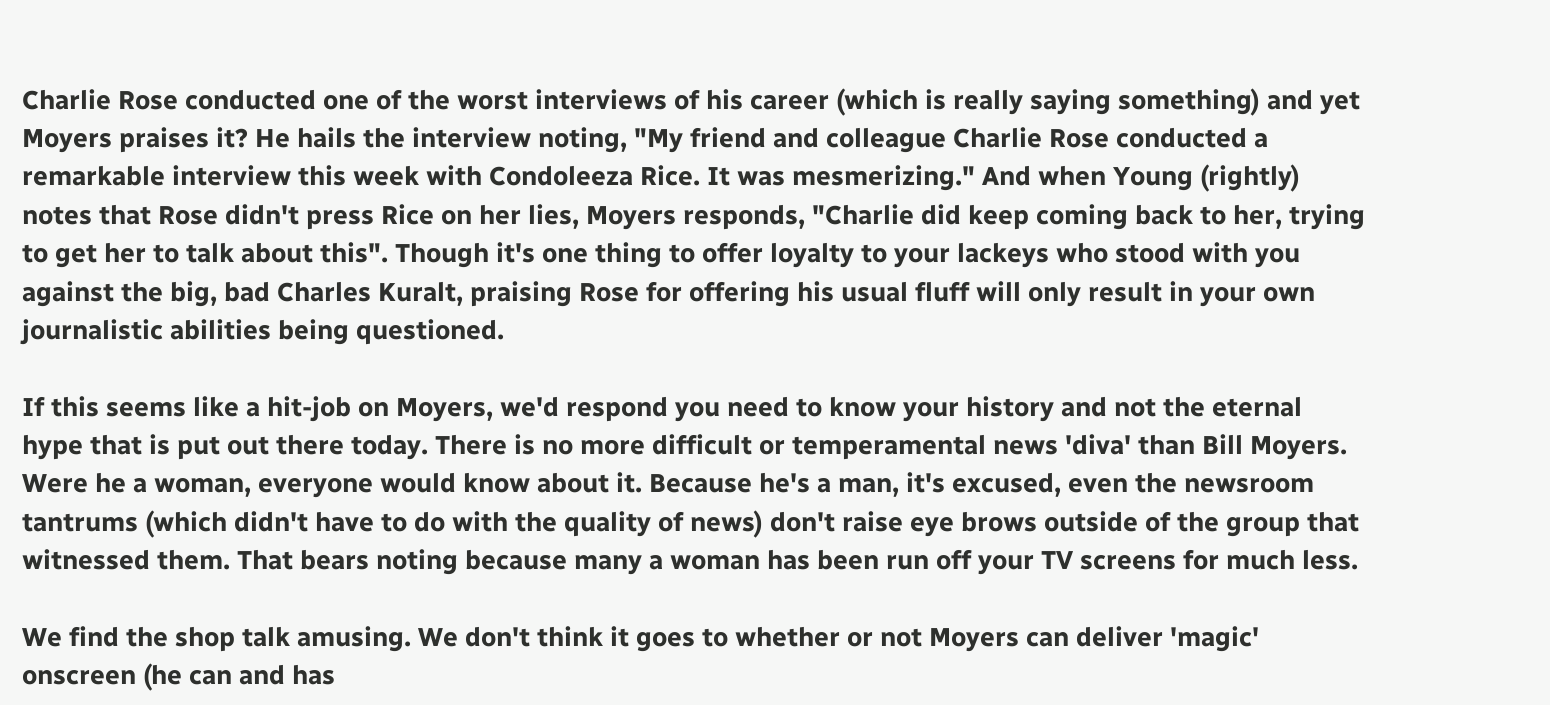Charlie Rose conducted one of the worst interviews of his career (which is really saying something) and yet Moyers praises it? He hails the interview noting, "My friend and colleague Charlie Rose conducted a remarkable interview this week with Condoleeza Rice. It was mesmerizing." And when Young (rightly) notes that Rose didn't press Rice on her lies, Moyers responds, "Charlie did keep coming back to her, trying to get her to talk about this". Though it's one thing to offer loyalty to your lackeys who stood with you against the big, bad Charles Kuralt, praising Rose for offering his usual fluff will only result in your own journalistic abilities being questioned.

If this seems like a hit-job on Moyers, we'd respond you need to know your history and not the eternal hype that is put out there today. There is no more difficult or temperamental news 'diva' than Bill Moyers. Were he a woman, everyone would know about it. Because he's a man, it's excused, even the newsroom tantrums (which didn't have to do with the quality of news) don't raise eye brows outside of the group that witnessed them. That bears noting because many a woman has been run off your TV screens for much less.

We find the shop talk amusing. We don't think it goes to whether or not Moyers can deliver 'magic' onscreen (he can and has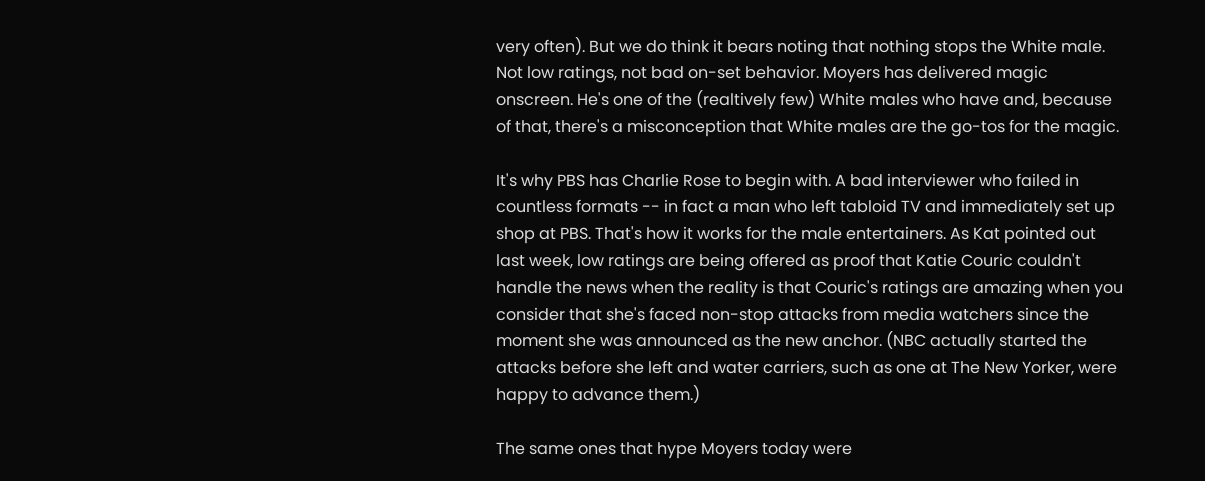very often). But we do think it bears noting that nothing stops the White male. Not low ratings, not bad on-set behavior. Moyers has delivered magic onscreen. He's one of the (realtively few) White males who have and, because of that, there's a misconception that White males are the go-tos for the magic.

It's why PBS has Charlie Rose to begin with. A bad interviewer who failed in countless formats -- in fact a man who left tabloid TV and immediately set up shop at PBS. That's how it works for the male entertainers. As Kat pointed out last week, low ratings are being offered as proof that Katie Couric couldn't handle the news when the reality is that Couric's ratings are amazing when you consider that she's faced non-stop attacks from media watchers since the moment she was announced as the new anchor. (NBC actually started the attacks before she left and water carriers, such as one at The New Yorker, were happy to advance them.)

The same ones that hype Moyers today were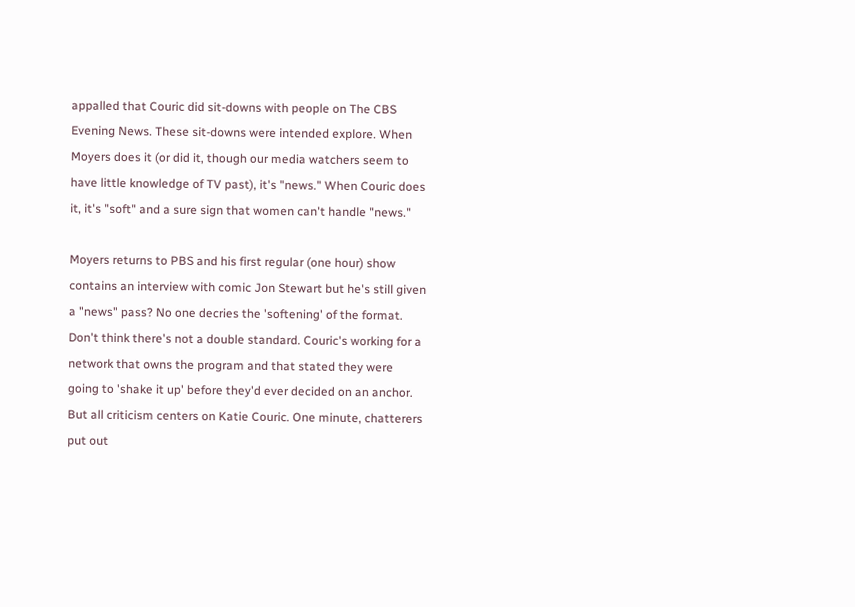appalled that Couric did sit-downs with people on The CBS Evening News. These sit-downs were intended explore. When Moyers does it (or did it, though our media watchers seem to have little knowledge of TV past), it's "news." When Couric does it, it's "soft" and a sure sign that women can't handle "news."

Moyers returns to PBS and his first regular (one hour) show contains an interview with comic Jon Stewart but he's still given a "news" pass? No one decries the 'softening' of the format. Don't think there's not a double standard. Couric's working for a network that owns the program and that stated they were going to 'shake it up' before they'd ever decided on an anchor. But all criticism centers on Katie Couric. One minute, chatterers put out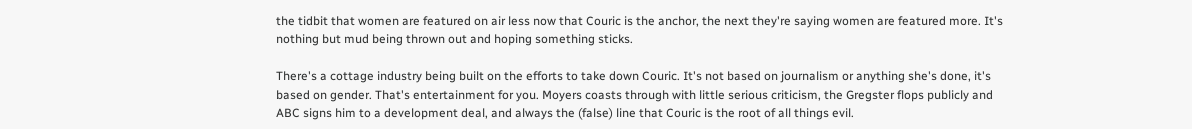the tidbit that women are featured on air less now that Couric is the anchor, the next they're saying women are featured more. It's nothing but mud being thrown out and hoping something sticks.

There's a cottage industry being built on the efforts to take down Couric. It's not based on journalism or anything she's done, it's based on gender. That's entertainment for you. Moyers coasts through with little serious criticism, the Gregster flops publicly and ABC signs him to a development deal, and always the (false) line that Couric is the root of all things evil.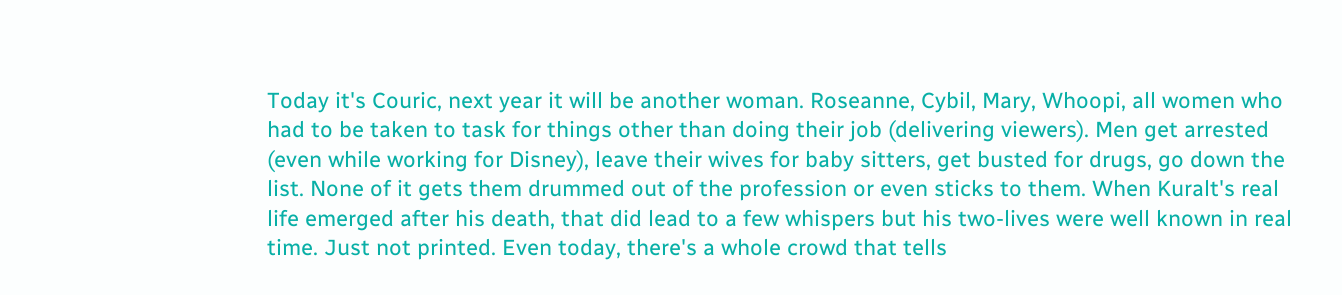Today it's Couric, next year it will be another woman. Roseanne, Cybil, Mary, Whoopi, all women who had to be taken to task for things other than doing their job (delivering viewers). Men get arrested (even while working for Disney), leave their wives for baby sitters, get busted for drugs, go down the list. None of it gets them drummed out of the profession or even sticks to them. When Kuralt's real life emerged after his death, that did lead to a few whispers but his two-lives were well known in real time. Just not printed. Even today, there's a whole crowd that tells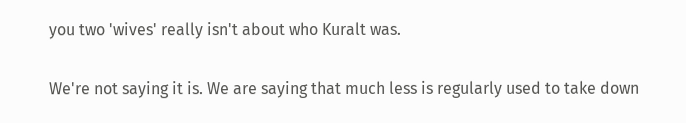you two 'wives' really isn't about who Kuralt was.

We're not saying it is. We are saying that much less is regularly used to take down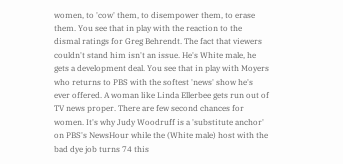women, to 'cow' them, to disempower them, to erase them. You see that in play with the reaction to the dismal ratings for Greg Behrendt. The fact that viewers couldn't stand him isn't an issue. He's White male, he gets a development deal. You see that in play with Moyers who returns to PBS with the softest 'news' show he's ever offered. A woman like Linda Ellerbee gets run out of TV news proper. There are few second chances for women. It's why Judy Woodruff is a 'substitute anchor' on PBS's NewsHour while the (White male) host with the bad dye job turns 74 this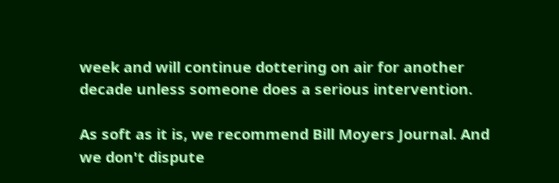week and will continue dottering on air for another decade unless someone does a serious intervention.

As soft as it is, we recommend Bill Moyers Journal. And we don't dispute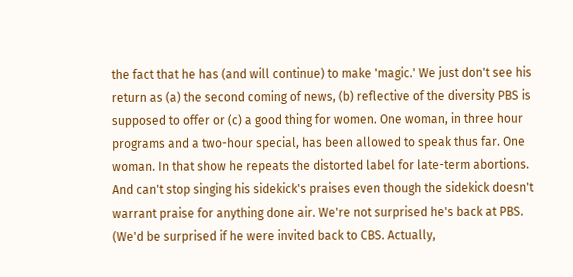the fact that he has (and will continue) to make 'magic.' We just don't see his return as (a) the second coming of news, (b) reflective of the diversity PBS is supposed to offer or (c) a good thing for women. One woman, in three hour programs and a two-hour special, has been allowed to speak thus far. One woman. In that show he repeats the distorted label for late-term abortions. And can't stop singing his sidekick's praises even though the sidekick doesn't warrant praise for anything done air. We're not surprised he's back at PBS. (We'd be surprised if he were invited back to CBS. Actually,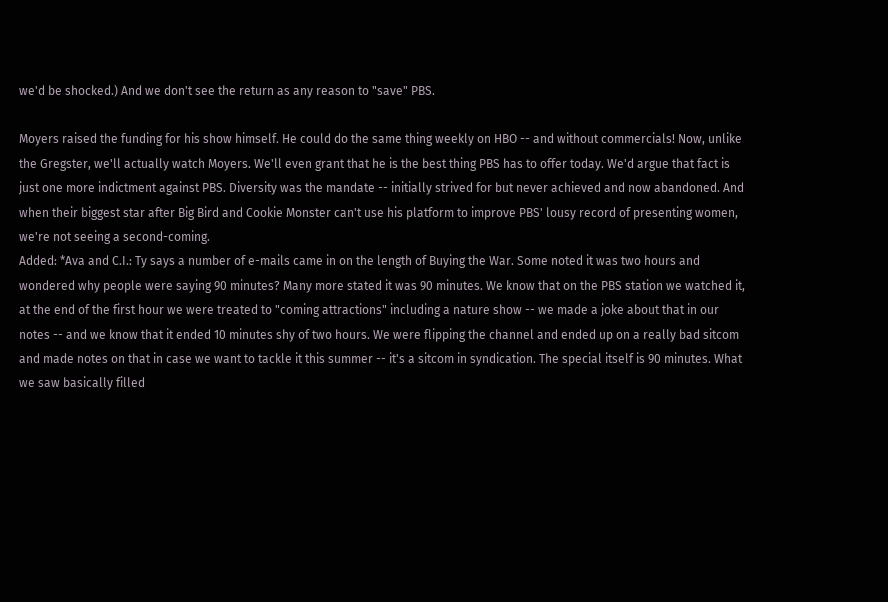we'd be shocked.) And we don't see the return as any reason to "save" PBS.

Moyers raised the funding for his show himself. He could do the same thing weekly on HBO -- and without commercials! Now, unlike the Gregster, we'll actually watch Moyers. We'll even grant that he is the best thing PBS has to offer today. We'd argue that fact is just one more indictment against PBS. Diversity was the mandate -- initially strived for but never achieved and now abandoned. And when their biggest star after Big Bird and Cookie Monster can't use his platform to improve PBS' lousy record of presenting women, we're not seeing a second-coming.
Added: *Ava and C.I.: Ty says a number of e-mails came in on the length of Buying the War. Some noted it was two hours and wondered why people were saying 90 minutes? Many more stated it was 90 minutes. We know that on the PBS station we watched it, at the end of the first hour we were treated to "coming attractions" including a nature show -- we made a joke about that in our notes -- and we know that it ended 10 minutes shy of two hours. We were flipping the channel and ended up on a really bad sitcom and made notes on that in case we want to tackle it this summer -- it's a sitcom in syndication. The special itself is 90 minutes. What we saw basically filled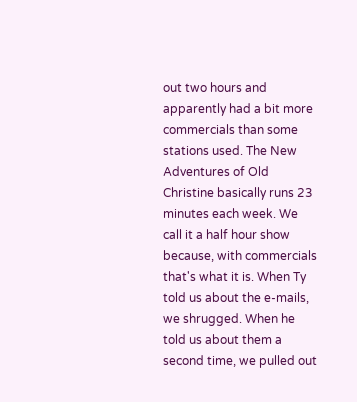out two hours and apparently had a bit more commercials than some stations used. The New Adventures of Old Christine basically runs 23 minutes each week. We call it a half hour show because, with commercials that's what it is. When Ty told us about the e-mails, we shrugged. When he told us about them a second time, we pulled out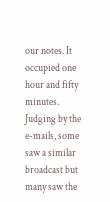our notes. It occupied one hour and fifty minutes. Judging by the e-mails, some saw a similar broadcast but many saw the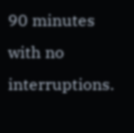90 minutes with no interruptions.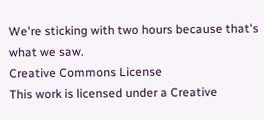We're sticking with two hours because that's what we saw.
Creative Commons License
This work is licensed under a Creative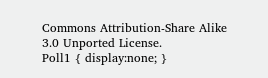Commons Attribution-Share Alike 3.0 Unported License.
Poll1 { display:none; }